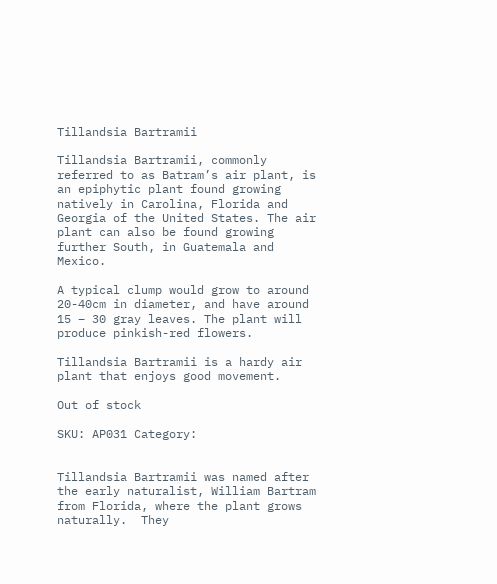Tillandsia Bartramii

Tillandsia Bartramii, commonly referred to as Batram’s air plant, is an epiphytic plant found growing natively in Carolina, Florida and Georgia of the United States. The air plant can also be found growing further South, in Guatemala and Mexico.

A typical clump would grow to around 20-40cm in diameter, and have around 15 – 30 gray leaves. The plant will produce pinkish-red flowers.

Tillandsia Bartramii is a hardy air plant that enjoys good movement.

Out of stock

SKU: AP031 Category:


Tillandsia Bartramii was named after the early naturalist, William Bartram from Florida, where the plant grows naturally.  They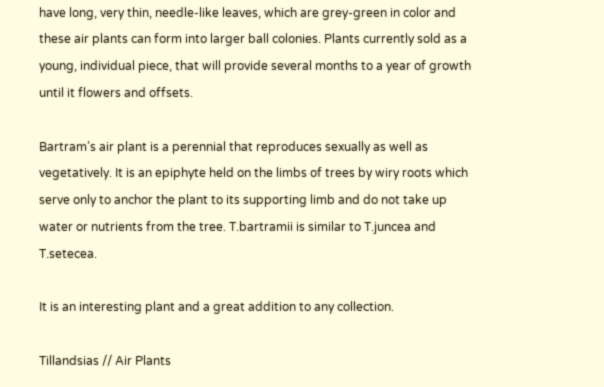have long, very thin, needle-like leaves, which are grey-green in color and these air plants can form into larger ball colonies. Plants currently sold as a young, individual piece, that will provide several months to a year of growth until it flowers and offsets.

Bartram’s air plant is a perennial that reproduces sexually as well as vegetatively. It is an epiphyte held on the limbs of trees by wiry roots which serve only to anchor the plant to its supporting limb and do not take up water or nutrients from the tree. T.bartramii is similar to T.juncea and T.setecea.

It is an interesting plant and a great addition to any collection.

Tillandsias // Air Plants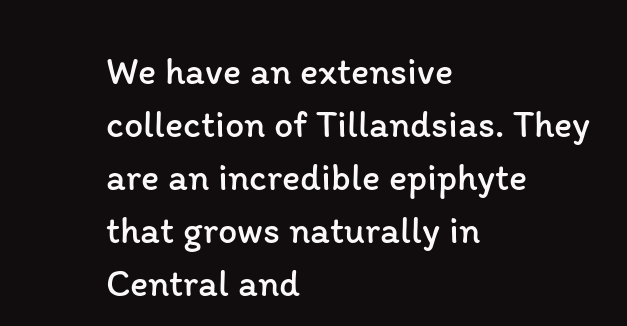We have an extensive collection of Tillandsias. They are an incredible epiphyte that grows naturally in Central and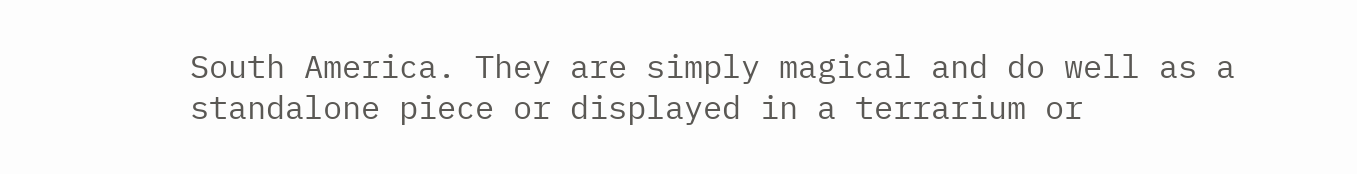South America. They are simply magical and do well as a standalone piece or displayed in a terrarium or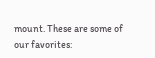mount. These are some of our favorites: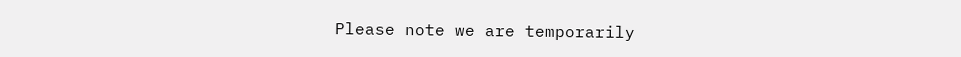Please note we are temporarily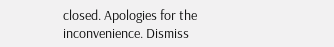closed. Apologies for the inconvenience. Dismiss